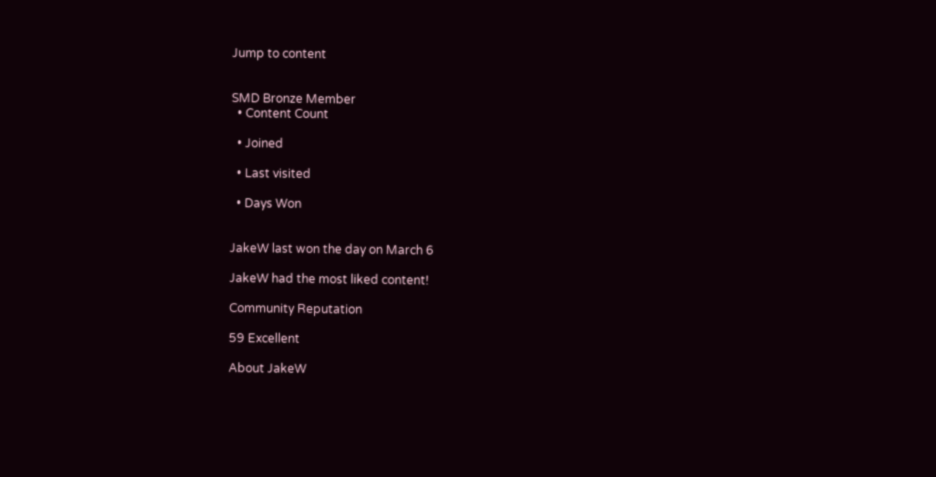Jump to content


SMD Bronze Member
  • Content Count

  • Joined

  • Last visited

  • Days Won


JakeW last won the day on March 6

JakeW had the most liked content!

Community Reputation

59 Excellent

About JakeW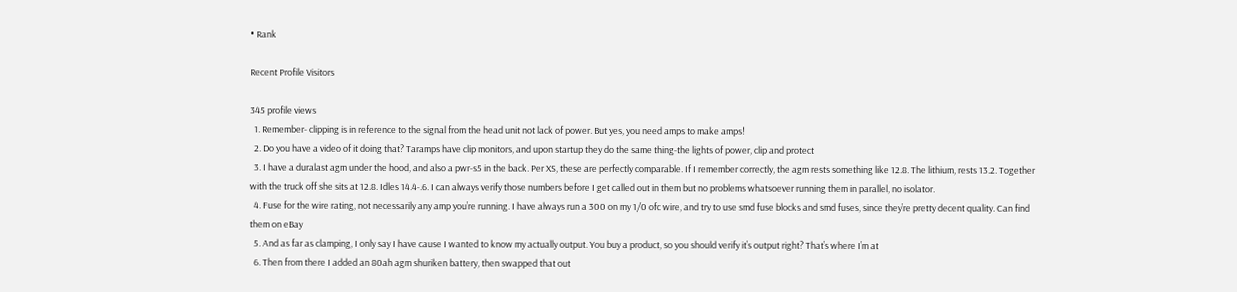• Rank

Recent Profile Visitors

345 profile views
  1. Remember- clipping is in reference to the signal from the head unit not lack of power. But yes, you need amps to make amps!
  2. Do you have a video of it doing that? Taramps have clip monitors, and upon startup they do the same thing-the lights of power, clip and protect
  3. I have a duralast agm under the hood, and also a pwr-s5 in the back. Per XS, these are perfectly comparable. If I remember correctly, the agm rests something like 12.8. The lithium, rests 13.2. Together with the truck off she sits at 12.8. Idles 14.4-.6. I can always verify those numbers before I get called out in them but no problems whatsoever running them in parallel, no isolator.
  4. Fuse for the wire rating, not necessarily any amp you’re running. I have always run a 300 on my 1/0 ofc wire, and try to use smd fuse blocks and smd fuses, since they’re pretty decent quality. Can find them on eBay
  5. And as far as clamping, I only say I have cause I wanted to know my actually output. You buy a product, so you should verify it’s output right? That’s where I’m at
  6. Then from there I added an 80ah agm shuriken battery, then swapped that out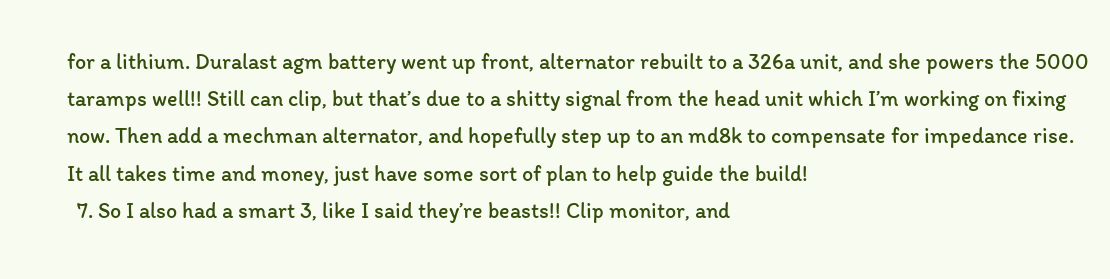for a lithium. Duralast agm battery went up front, alternator rebuilt to a 326a unit, and she powers the 5000 taramps well!! Still can clip, but that’s due to a shitty signal from the head unit which I’m working on fixing now. Then add a mechman alternator, and hopefully step up to an md8k to compensate for impedance rise. It all takes time and money, just have some sort of plan to help guide the build!
  7. So I also had a smart 3, like I said they’re beasts!! Clip monitor, and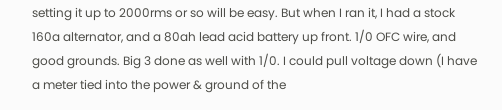setting it up to 2000rms or so will be easy. But when I ran it, I had a stock 160a alternator, and a 80ah lead acid battery up front. 1/0 OFC wire, and good grounds. Big 3 done as well with 1/0. I could pull voltage down (I have a meter tied into the power & ground of the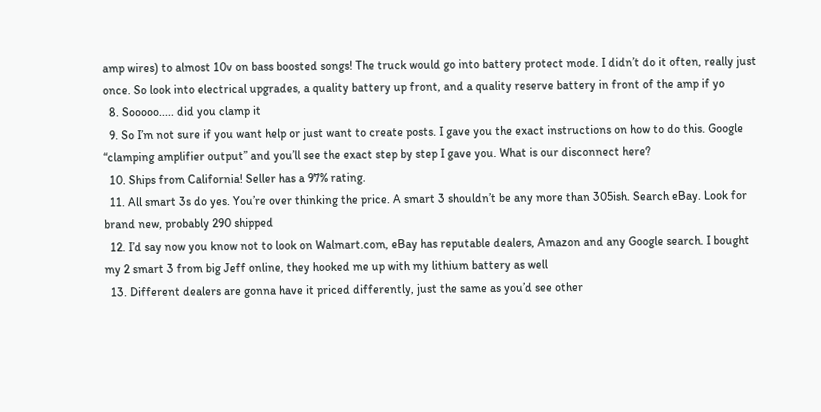amp wires) to almost 10v on bass boosted songs! The truck would go into battery protect mode. I didn’t do it often, really just once. So look into electrical upgrades, a quality battery up front, and a quality reserve battery in front of the amp if yo
  8. Sooooo..... did you clamp it
  9. So I’m not sure if you want help or just want to create posts. I gave you the exact instructions on how to do this. Google “clamping amplifier output” and you’ll see the exact step by step I gave you. What is our disconnect here?
  10. Ships from California! Seller has a 97% rating.
  11. All smart 3s do yes. You’re over thinking the price. A smart 3 shouldn’t be any more than 305ish. Search eBay. Look for brand new, probably 290 shipped
  12. I’d say now you know not to look on Walmart.com, eBay has reputable dealers, Amazon and any Google search. I bought my 2 smart 3 from big Jeff online, they hooked me up with my lithium battery as well
  13. Different dealers are gonna have it priced differently, just the same as you’d see other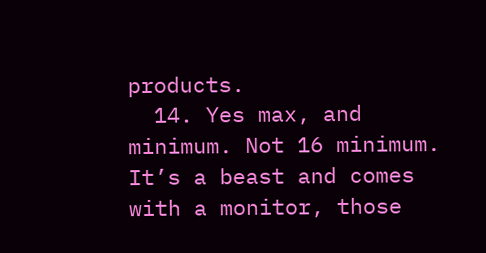products.
  14. Yes max, and minimum. Not 16 minimum. It’s a beast and comes with a monitor, those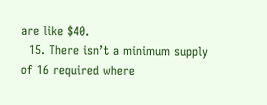are like $40.
  15. There isn’t a minimum supply of 16 required where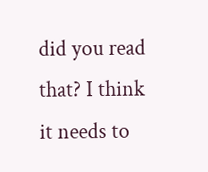did you read that? I think it needs to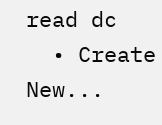read dc
  • Create New...